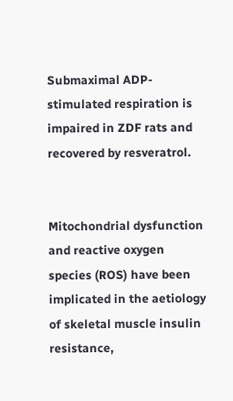Submaximal ADP-stimulated respiration is impaired in ZDF rats and recovered by resveratrol.


Mitochondrial dysfunction and reactive oxygen species (ROS) have been implicated in the aetiology of skeletal muscle insulin resistance,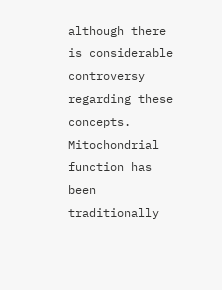although there is considerable controversy regarding these concepts. Mitochondrial function has been traditionally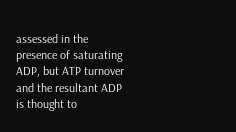assessed in the presence of saturating ADP, but ATP turnover and the resultant ADP is thought to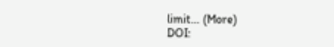limit… (More)
DOI: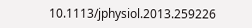10.1113/jphysiol.2013.259226